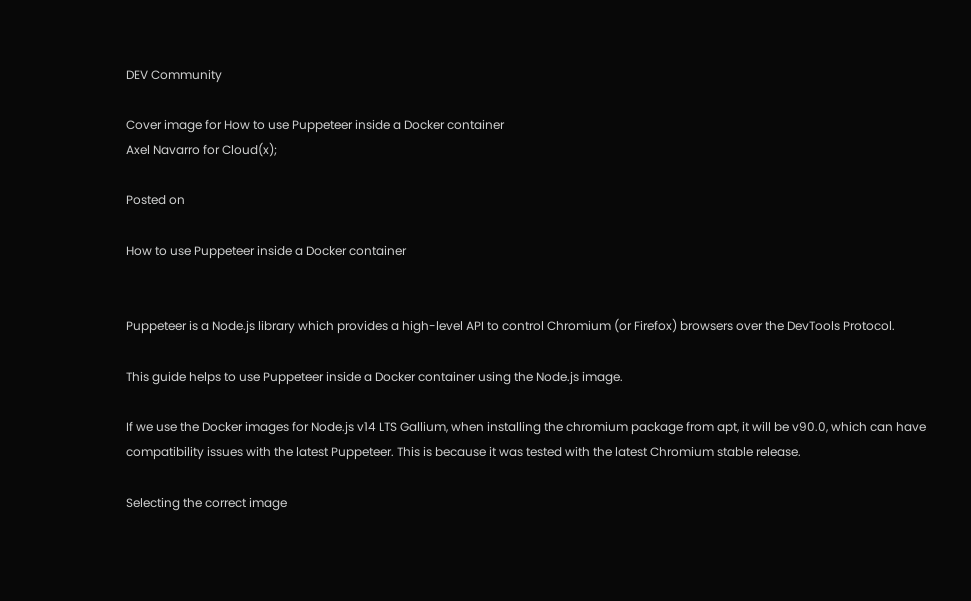DEV Community

Cover image for How to use Puppeteer inside a Docker container
Axel Navarro for Cloud(x);

Posted on

How to use Puppeteer inside a Docker container


Puppeteer is a Node.js library which provides a high-level API to control Chromium (or Firefox) browsers over the DevTools Protocol.

This guide helps to use Puppeteer inside a Docker container using the Node.js image.

If we use the Docker images for Node.js v14 LTS Gallium, when installing the chromium package from apt, it will be v90.0, which can have compatibility issues with the latest Puppeteer. This is because it was tested with the latest Chromium stable release.

Selecting the correct image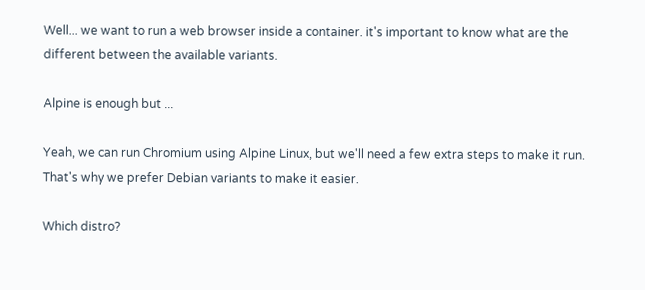Well... we want to run a web browser inside a container. it's important to know what are the different between the available variants.

Alpine is enough but ...

Yeah, we can run Chromium using Alpine Linux, but we'll need a few extra steps to make it run. That's why we prefer Debian variants to make it easier.

Which distro?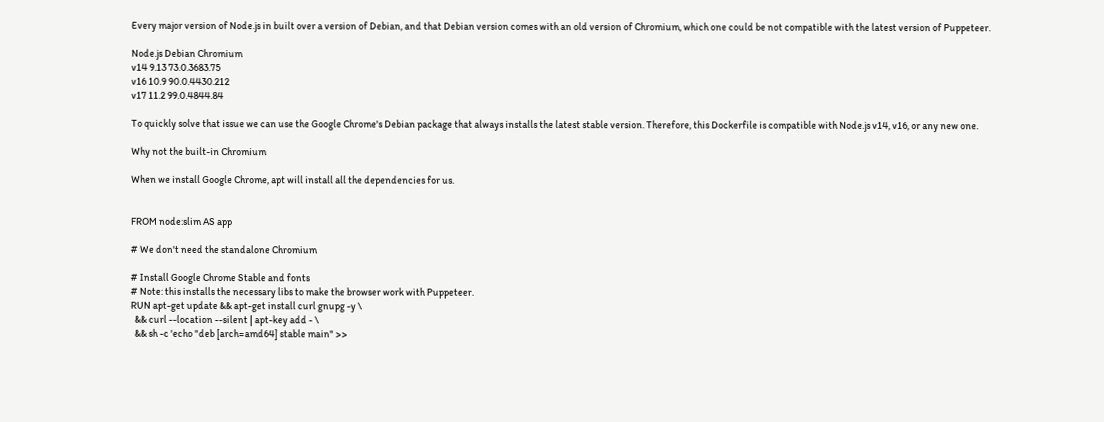Every major version of Node.js in built over a version of Debian, and that Debian version comes with an old version of Chromium, which one could be not compatible with the latest version of Puppeteer.

Node.js Debian Chromium
v14 9.13 73.0.3683.75
v16 10.9 90.0.4430.212
v17 11.2 99.0.4844.84

To quickly solve that issue we can use the Google Chrome's Debian package that always installs the latest stable version. Therefore, this Dockerfile is compatible with Node.js v14, v16, or any new one.

Why not the built-in Chromium

When we install Google Chrome, apt will install all the dependencies for us.


FROM node:slim AS app

# We don't need the standalone Chromium

# Install Google Chrome Stable and fonts
# Note: this installs the necessary libs to make the browser work with Puppeteer.
RUN apt-get update && apt-get install curl gnupg -y \
  && curl --location --silent | apt-key add - \
  && sh -c 'echo "deb [arch=amd64] stable main" >>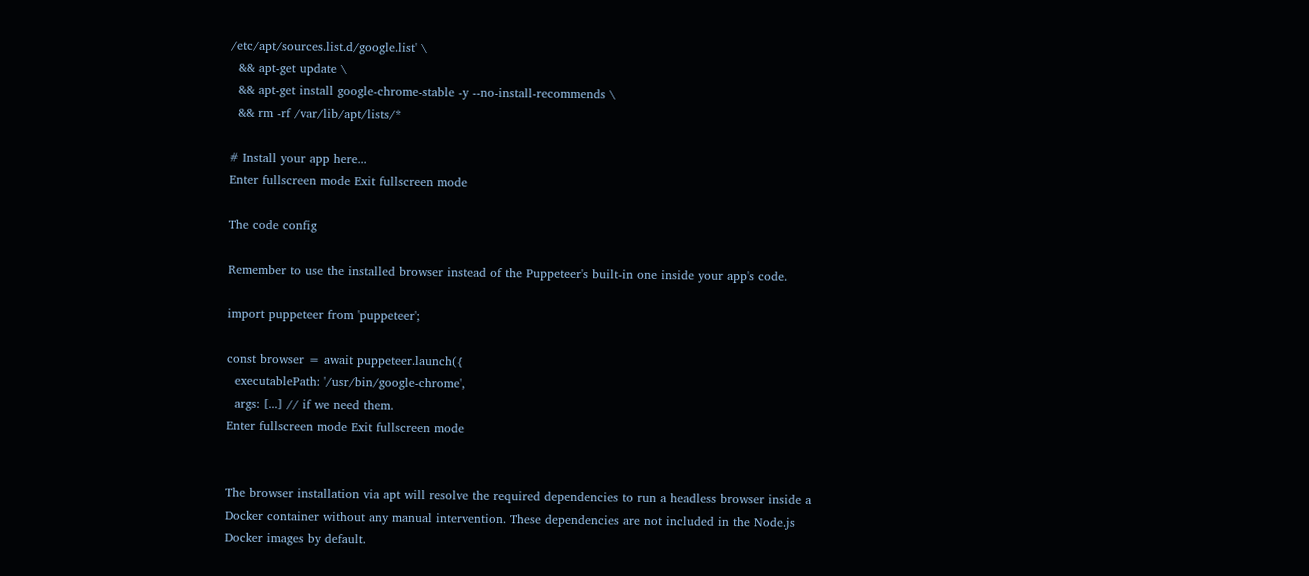/etc/apt/sources.list.d/google.list' \
  && apt-get update \
  && apt-get install google-chrome-stable -y --no-install-recommends \
  && rm -rf /var/lib/apt/lists/*

# Install your app here...
Enter fullscreen mode Exit fullscreen mode

The code config

Remember to use the installed browser instead of the Puppeteer's built-in one inside your app's code.

import puppeteer from 'puppeteer';

const browser = await puppeteer.launch({
  executablePath: '/usr/bin/google-chrome',
  args: [...] // if we need them.
Enter fullscreen mode Exit fullscreen mode


The browser installation via apt will resolve the required dependencies to run a headless browser inside a Docker container without any manual intervention. These dependencies are not included in the Node.js Docker images by default.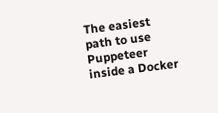The easiest path to use Puppeteer inside a Docker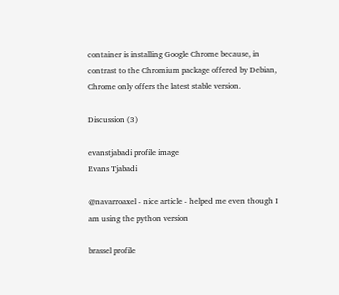container is installing Google Chrome because, in contrast to the Chromium package offered by Debian, Chrome only offers the latest stable version.

Discussion (3)

evanstjabadi profile image
Evans Tjabadi

@navarroaxel - nice article - helped me even though I am using the python version

brassel profile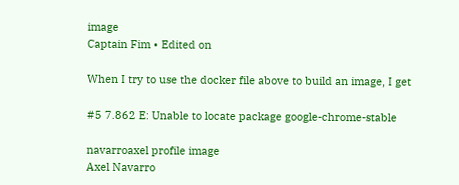image
Captain Fim • Edited on

When I try to use the docker file above to build an image, I get

#5 7.862 E: Unable to locate package google-chrome-stable

navarroaxel profile image
Axel Navarro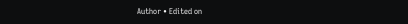Author • Edited on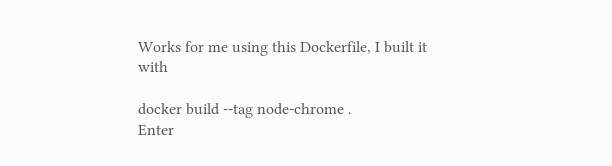Works for me using this Dockerfile, I built it with

docker build --tag node-chrome .
Enter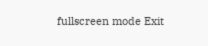fullscreen mode Exit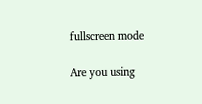fullscreen mode

Are you using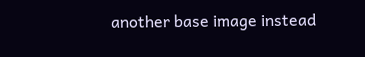another base image instead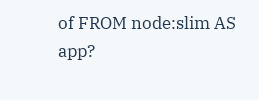of FROM node:slim AS app?